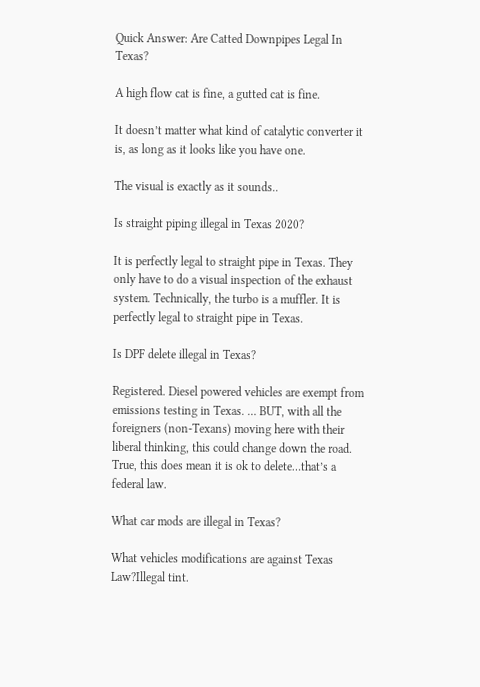Quick Answer: Are Catted Downpipes Legal In Texas?

A high flow cat is fine, a gutted cat is fine.

It doesn’t matter what kind of catalytic converter it is, as long as it looks like you have one.

The visual is exactly as it sounds..

Is straight piping illegal in Texas 2020?

It is perfectly legal to straight pipe in Texas. They only have to do a visual inspection of the exhaust system. Technically, the turbo is a muffler. It is perfectly legal to straight pipe in Texas.

Is DPF delete illegal in Texas?

Registered. Diesel powered vehicles are exempt from emissions testing in Texas. … BUT, with all the foreigners (non-Texans) moving here with their liberal thinking, this could change down the road. True, this does mean it is ok to delete…that’s a federal law.

What car mods are illegal in Texas?

What vehicles modifications are against Texas Law?Illegal tint.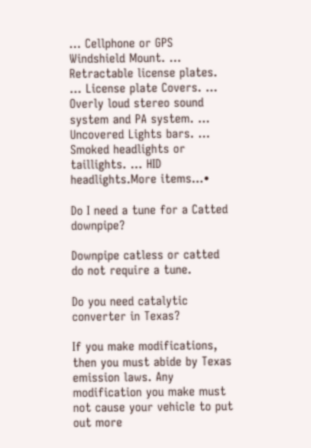… Cellphone or GPS Windshield Mount. … Retractable license plates. … License plate Covers. … Overly loud stereo sound system and PA system. … Uncovered Lights bars. … Smoked headlights or taillights. … HID headlights.More items…•

Do I need a tune for a Catted downpipe?

Downpipe catless or catted do not require a tune.

Do you need catalytic converter in Texas?

If you make modifications, then you must abide by Texas emission laws. Any modification you make must not cause your vehicle to put out more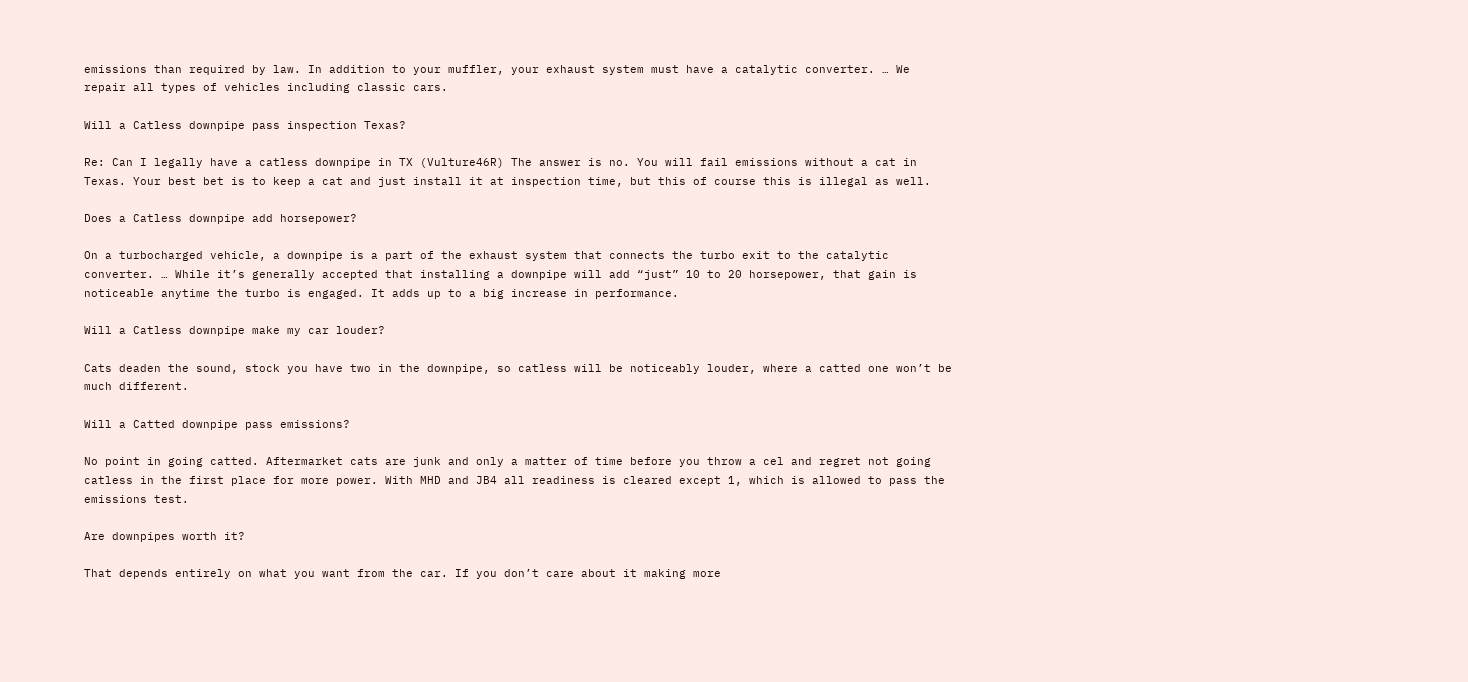emissions than required by law. In addition to your muffler, your exhaust system must have a catalytic converter. … We repair all types of vehicles including classic cars.

Will a Catless downpipe pass inspection Texas?

Re: Can I legally have a catless downpipe in TX (Vulture46R) The answer is no. You will fail emissions without a cat in Texas. Your best bet is to keep a cat and just install it at inspection time, but this of course this is illegal as well.

Does a Catless downpipe add horsepower?

On a turbocharged vehicle, a downpipe is a part of the exhaust system that connects the turbo exit to the catalytic converter. … While it’s generally accepted that installing a downpipe will add “just” 10 to 20 horsepower, that gain is noticeable anytime the turbo is engaged. It adds up to a big increase in performance.

Will a Catless downpipe make my car louder?

Cats deaden the sound, stock you have two in the downpipe, so catless will be noticeably louder, where a catted one won’t be much different.

Will a Catted downpipe pass emissions?

No point in going catted. Aftermarket cats are junk and only a matter of time before you throw a cel and regret not going catless in the first place for more power. With MHD and JB4 all readiness is cleared except 1, which is allowed to pass the emissions test.

Are downpipes worth it?

That depends entirely on what you want from the car. If you don’t care about it making more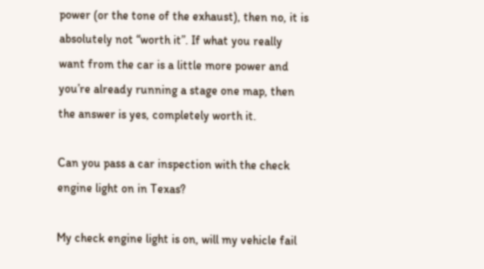power (or the tone of the exhaust), then no, it is absolutely not “worth it”. If what you really want from the car is a little more power and you’re already running a stage one map, then the answer is yes, completely worth it.

Can you pass a car inspection with the check engine light on in Texas?

My check engine light is on, will my vehicle fail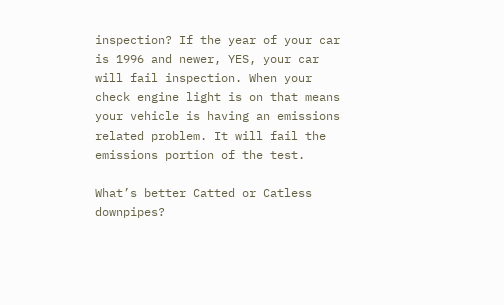inspection? If the year of your car is 1996 and newer, YES, your car will fail inspection. When your check engine light is on that means your vehicle is having an emissions related problem. It will fail the emissions portion of the test.

What’s better Catted or Catless downpipes?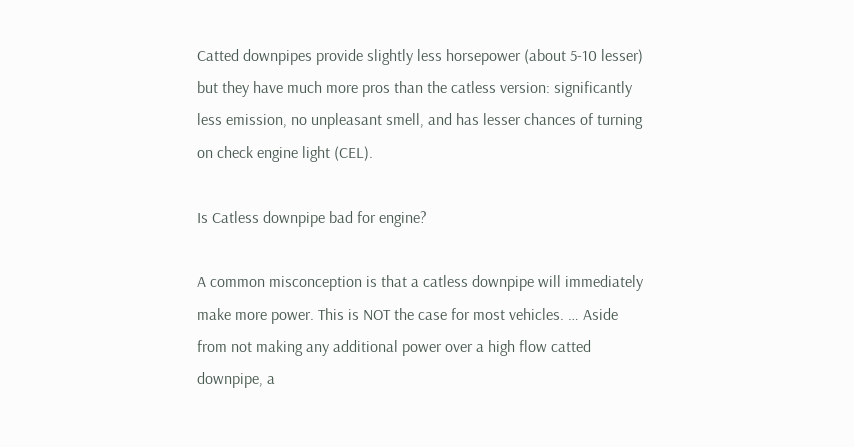Catted downpipes provide slightly less horsepower (about 5-10 lesser) but they have much more pros than the catless version: significantly less emission, no unpleasant smell, and has lesser chances of turning on check engine light (CEL).

Is Catless downpipe bad for engine?

A common misconception is that a catless downpipe will immediately make more power. This is NOT the case for most vehicles. … Aside from not making any additional power over a high flow catted downpipe, a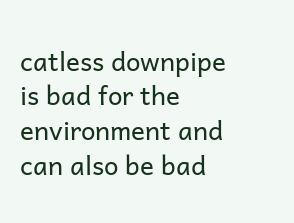catless downpipe is bad for the environment and can also be bad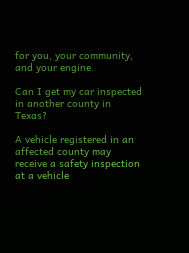for you, your community, and your engine.

Can I get my car inspected in another county in Texas?

A vehicle registered in an affected county may receive a safety inspection at a vehicle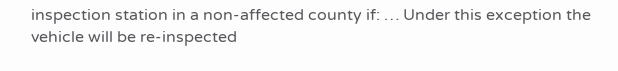inspection station in a non-affected county if: … Under this exception the vehicle will be re-inspected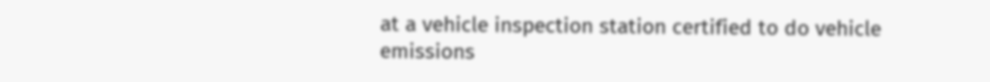at a vehicle inspection station certified to do vehicle emissions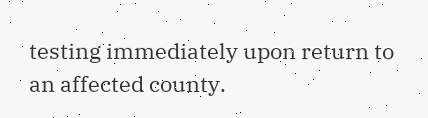testing immediately upon return to an affected county.